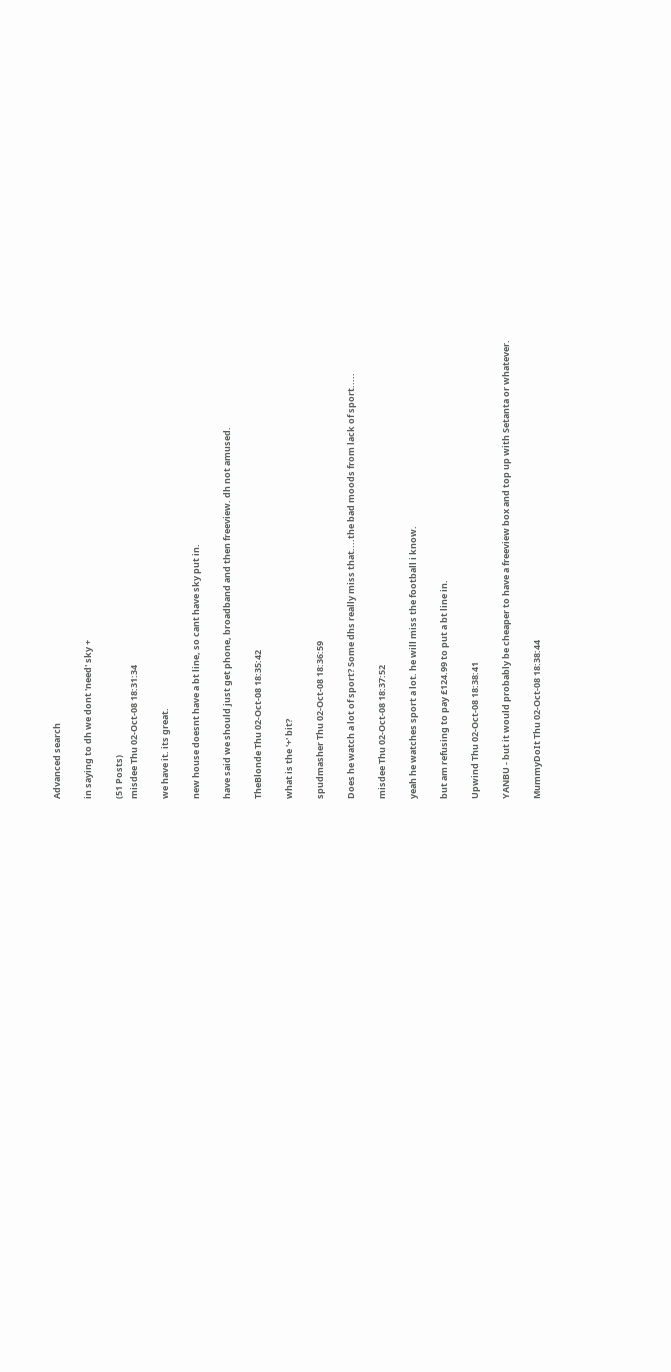Advanced search

in saying to dh we dont 'need' sky +

(51 Posts)
misdee Thu 02-Oct-08 18:31:34

we have it. its great.

new house doesnt have a bt line, so cant have sky put in.

have said we should just get phone, broadband and then freeview. dh not amused.

TheBlonde Thu 02-Oct-08 18:35:42

what is the '+' bit?

spudmasher Thu 02-Oct-08 18:36:59

Does he watch a lot of sport? Some dhs really miss that....the bad moods from lack of sport.....

misdee Thu 02-Oct-08 18:37:52

yeah he watches sport a lot. he will miss the football i know.

but am refusing to pay £124.99 to put a bt line in.

Upwind Thu 02-Oct-08 18:38:41

YANBU - but it would probably be cheaper to have a freeview box and top up with Setanta or whatever.

MummyDoIt Thu 02-Oct-08 18:38:44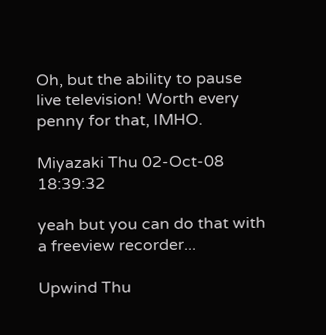Oh, but the ability to pause live television! Worth every penny for that, IMHO.

Miyazaki Thu 02-Oct-08 18:39:32

yeah but you can do that with a freeview recorder...

Upwind Thu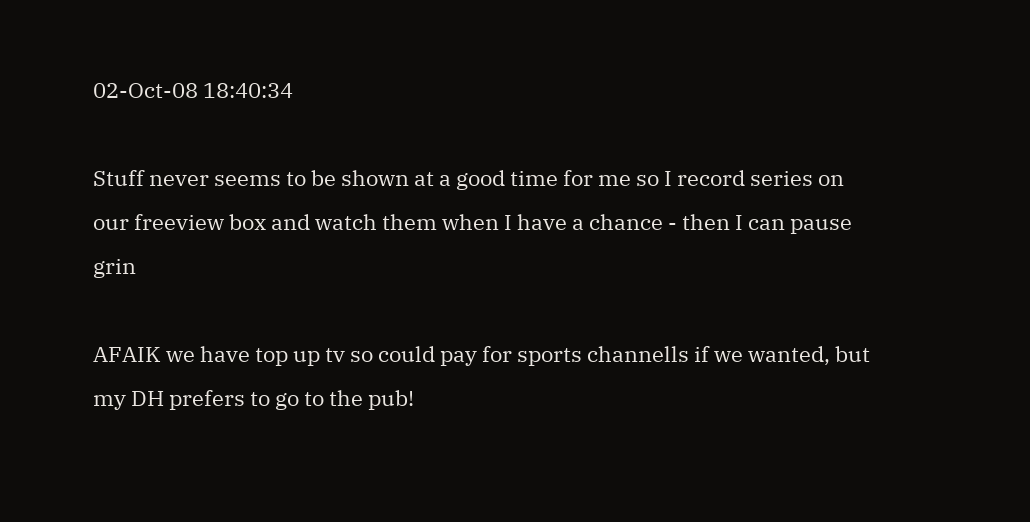02-Oct-08 18:40:34

Stuff never seems to be shown at a good time for me so I record series on our freeview box and watch them when I have a chance - then I can pause grin

AFAIK we have top up tv so could pay for sports channells if we wanted, but my DH prefers to go to the pub!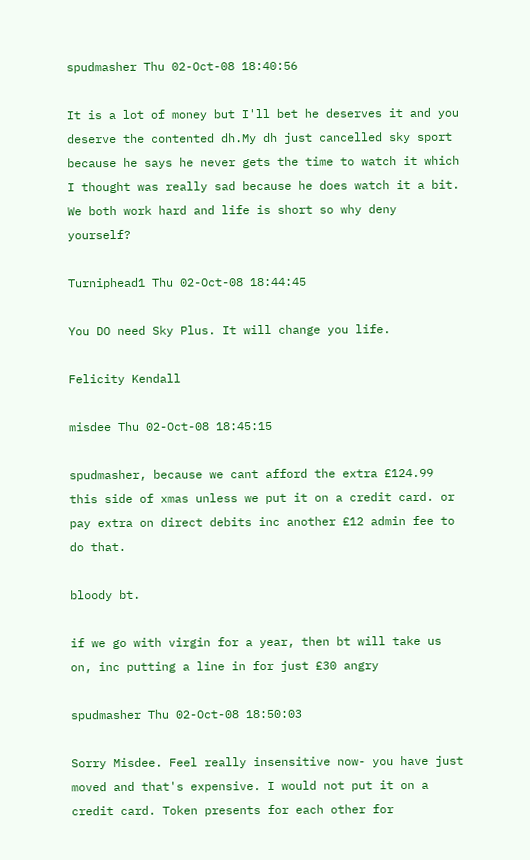spudmasher Thu 02-Oct-08 18:40:56

It is a lot of money but I'll bet he deserves it and you deserve the contented dh.My dh just cancelled sky sport because he says he never gets the time to watch it which I thought was really sad because he does watch it a bit. We both work hard and life is short so why deny yourself?

Turniphead1 Thu 02-Oct-08 18:44:45

You DO need Sky Plus. It will change you life.

Felicity Kendall

misdee Thu 02-Oct-08 18:45:15

spudmasher, because we cant afford the extra £124.99 this side of xmas unless we put it on a credit card. or pay extra on direct debits inc another £12 admin fee to do that.

bloody bt.

if we go with virgin for a year, then bt will take us on, inc putting a line in for just £30 angry

spudmasher Thu 02-Oct-08 18:50:03

Sorry Misdee. Feel really insensitive now- you have just moved and that's expensive. I would not put it on a credit card. Token presents for each other for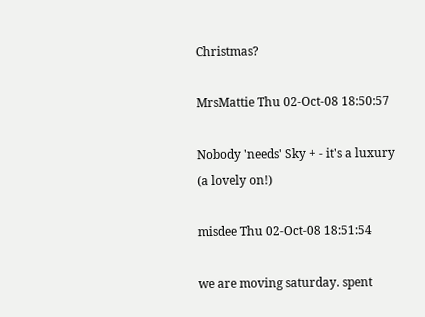Christmas?

MrsMattie Thu 02-Oct-08 18:50:57

Nobody 'needs' Sky + - it's a luxury (a lovely on!)

misdee Thu 02-Oct-08 18:51:54

we are moving saturday. spent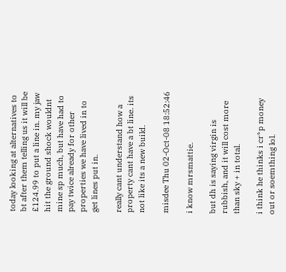today looking at alternatives to bt after them telling us it will be £124.99 to put a line in. my jaw hit the ground shock wouldnt mine sp much, but have had to pay twice already for other properties we have lived in to get lines put in.

really cant understand how a property cant have a bt line. its not like its a new build.

misdee Thu 02-Oct-08 18:52:46

i know mrsmattie.

but dh is saying virgin is rubbish, and it will cost more than sky + in total.

i think he thinks i cr*p money out or soemthing lol.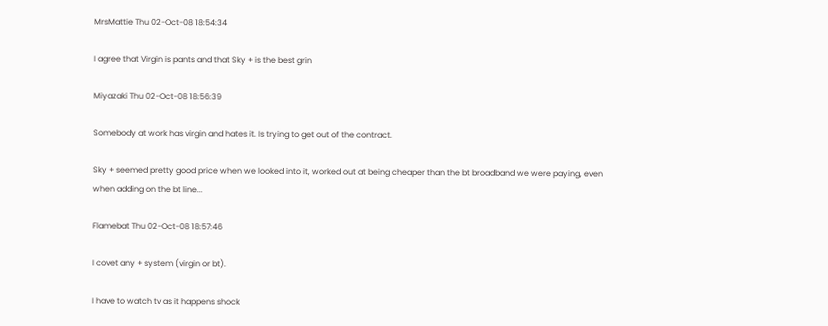MrsMattie Thu 02-Oct-08 18:54:34

I agree that Virgin is pants and that Sky + is the best grin

Miyazaki Thu 02-Oct-08 18:56:39

Somebody at work has virgin and hates it. Is trying to get out of the contract.

Sky + seemed pretty good price when we looked into it, worked out at being cheaper than the bt broadband we were paying, even when adding on the bt line...

Flamebat Thu 02-Oct-08 18:57:46

I covet any + system (virgin or bt).

I have to watch tv as it happens shock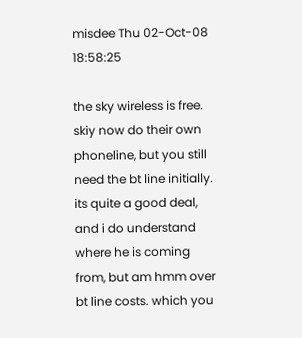misdee Thu 02-Oct-08 18:58:25

the sky wireless is free. skiy now do their own phoneline, but you still need the bt line initially.
its quite a good deal, and i do understand where he is coming from, but am hmm over bt line costs. which you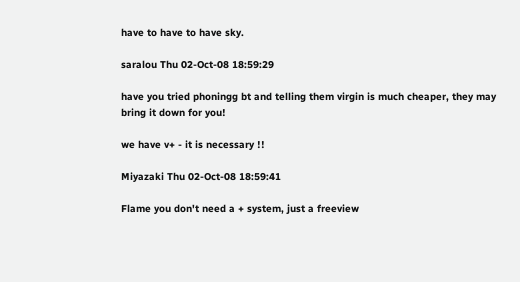have to have to have sky.

saralou Thu 02-Oct-08 18:59:29

have you tried phoningg bt and telling them virgin is much cheaper, they may bring it down for you!

we have v+ - it is necessary !!

Miyazaki Thu 02-Oct-08 18:59:41

Flame you don't need a + system, just a freeview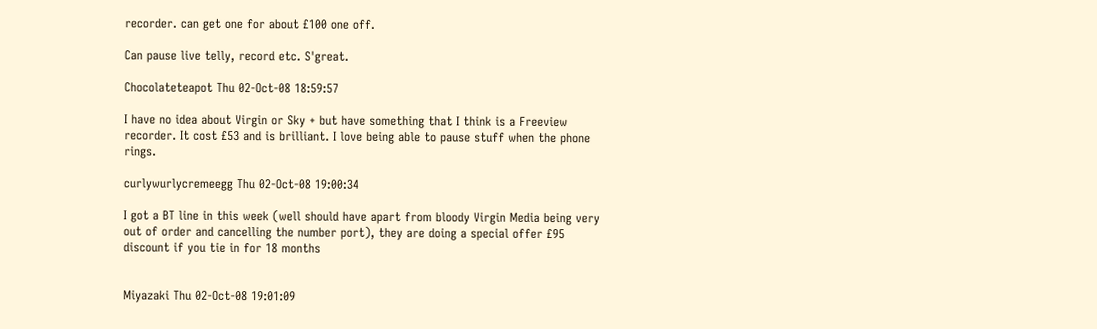recorder. can get one for about £100 one off.

Can pause live telly, record etc. S'great.

Chocolateteapot Thu 02-Oct-08 18:59:57

I have no idea about Virgin or Sky + but have something that I think is a Freeview recorder. It cost £53 and is brilliant. I love being able to pause stuff when the phone rings.

curlywurlycremeegg Thu 02-Oct-08 19:00:34

I got a BT line in this week (well should have apart from bloody Virgin Media being very out of order and cancelling the number port), they are doing a special offer £95 discount if you tie in for 18 months


Miyazaki Thu 02-Oct-08 19:01:09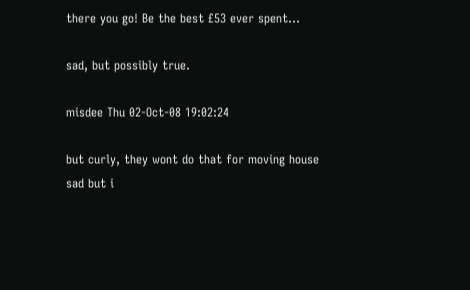there you go! Be the best £53 ever spent...

sad, but possibly true.

misdee Thu 02-Oct-08 19:02:24

but curly, they wont do that for moving house sad but i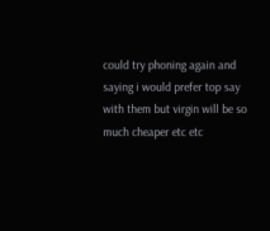could try phoning again and saying i would prefer top say with them but virgin will be so much cheaper etc etc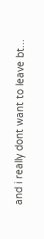and i really dont want to leave bt...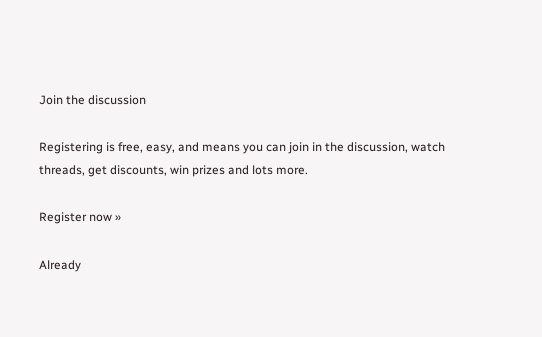Join the discussion

Registering is free, easy, and means you can join in the discussion, watch threads, get discounts, win prizes and lots more.

Register now »

Already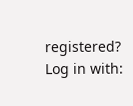registered? Log in with: